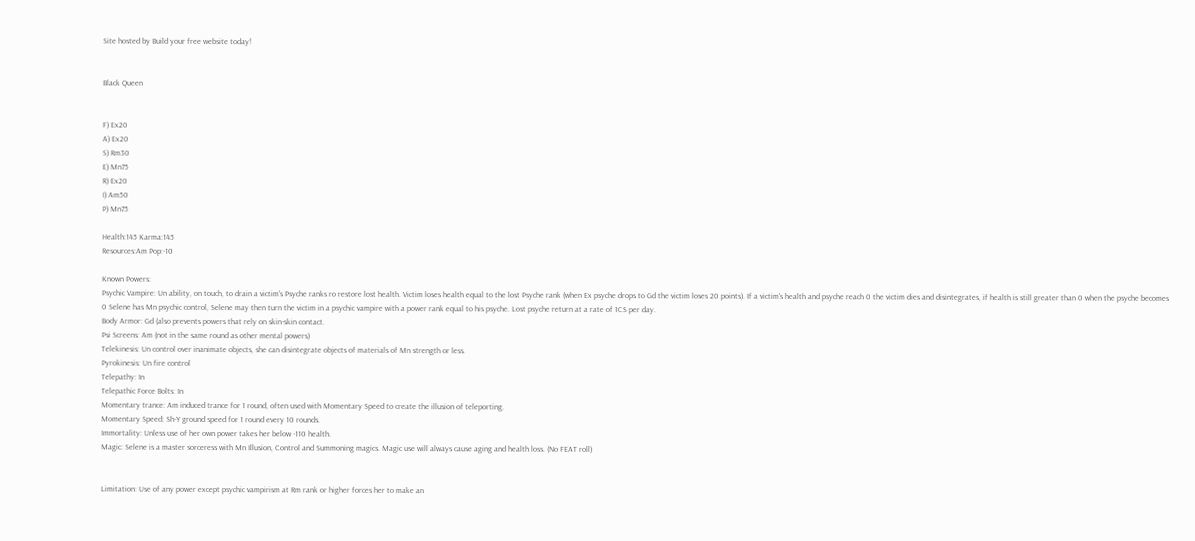Site hosted by Build your free website today!


Black Queen


F) Ex20
A) Ex20
S) Rm30
E) Mn75
R) Ex20
I) Am50
P) Mn75

Health:145 Karma:145
Resources:Am Pop:-10

Known Powers:
Psychic Vampire: Un ability, on touch, to drain a victim's Psyche ranks ro restore lost health. Victim loses health equal to the lost Psyche rank (when Ex psyche drops to Gd the victim loses 20 points). If a victim's health and psyche reach 0 the victim dies and disintegrates, if health is still greater than 0 when the psyche becomes 0 Selene has Mn psychic control, Selene may then turn the victim in a psychic vampire with a power rank equal to his psyche. Lost psyche return at a rate of 1CS per day.
Body Armor: Gd (also prevents powers that rely on skin-skin contact.
Psi Screens: Am (not in the same round as other mental powers)
Telekinesis: Un control over inanimate objects, she can disintegrate objects of materials of Mn strength or less.
Pyrokinesis: Un fire control
Telepathy: In
Telepathic Force Bolts: In
Momentary trance: Am induced trance for 1 round, often used with Momentary Speed to create the illusion of teleporting.
Momentary Speed: Sh-Y ground speed for 1 round every 10 rounds.
Immortality: Unless use of her own power takes her below -110 health.
Magic: Selene is a master sorceress with Mn Illusion, Control and Summoning magics. Magic use will always cause aging and health loss. (No FEAT roll)


Limitation: Use of any power except psychic vampirism at Rm rank or higher forces her to make an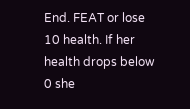End. FEAT or lose 10 health. If her health drops below 0 she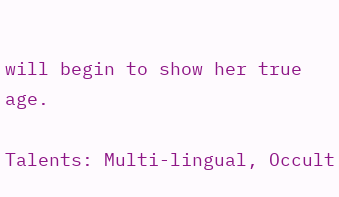will begin to show her true age.

Talents: Multi-lingual, Occult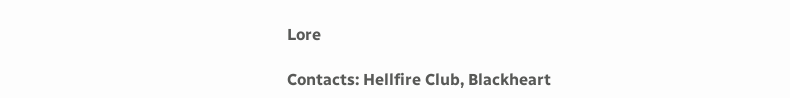Lore

Contacts: Hellfire Club, Blackheart